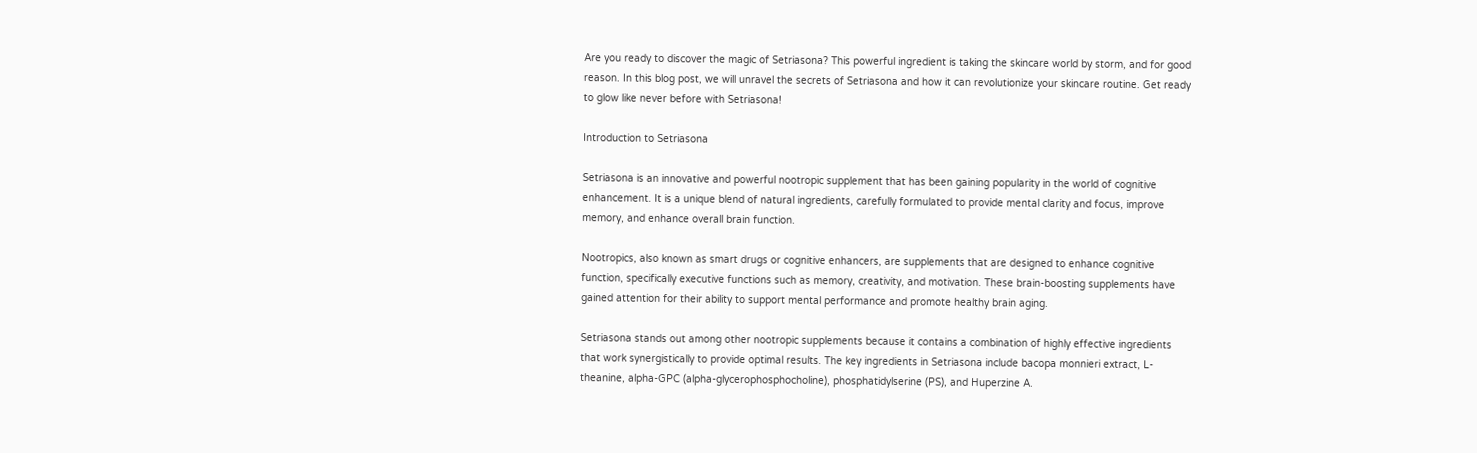Are you ready to discover the magic of Setriasona? This powerful ingredient is taking the skincare world by storm, and for good reason. In this blog post, we will unravel the secrets of Setriasona and how it can revolutionize your skincare routine. Get ready to glow like never before with Setriasona!

Introduction to Setriasona

Setriasona is an innovative and powerful nootropic supplement that has been gaining popularity in the world of cognitive enhancement. It is a unique blend of natural ingredients, carefully formulated to provide mental clarity and focus, improve memory, and enhance overall brain function.

Nootropics, also known as smart drugs or cognitive enhancers, are supplements that are designed to enhance cognitive function, specifically executive functions such as memory, creativity, and motivation. These brain-boosting supplements have gained attention for their ability to support mental performance and promote healthy brain aging.

Setriasona stands out among other nootropic supplements because it contains a combination of highly effective ingredients that work synergistically to provide optimal results. The key ingredients in Setriasona include bacopa monnieri extract, L-theanine, alpha-GPC (alpha-glycerophosphocholine), phosphatidylserine (PS), and Huperzine A.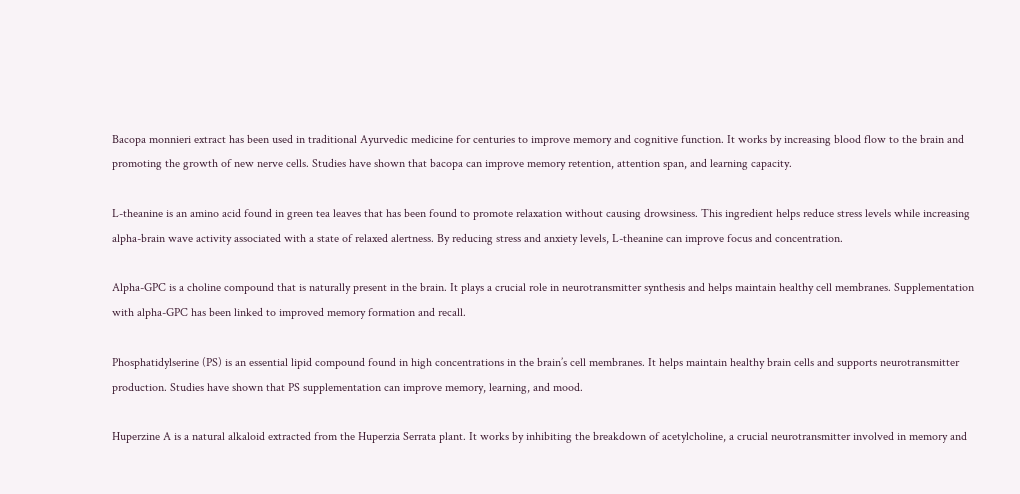Bacopa monnieri extract has been used in traditional Ayurvedic medicine for centuries to improve memory and cognitive function. It works by increasing blood flow to the brain and promoting the growth of new nerve cells. Studies have shown that bacopa can improve memory retention, attention span, and learning capacity.

L-theanine is an amino acid found in green tea leaves that has been found to promote relaxation without causing drowsiness. This ingredient helps reduce stress levels while increasing alpha-brain wave activity associated with a state of relaxed alertness. By reducing stress and anxiety levels, L-theanine can improve focus and concentration.

Alpha-GPC is a choline compound that is naturally present in the brain. It plays a crucial role in neurotransmitter synthesis and helps maintain healthy cell membranes. Supplementation with alpha-GPC has been linked to improved memory formation and recall.

Phosphatidylserine (PS) is an essential lipid compound found in high concentrations in the brain’s cell membranes. It helps maintain healthy brain cells and supports neurotransmitter production. Studies have shown that PS supplementation can improve memory, learning, and mood.

Huperzine A is a natural alkaloid extracted from the Huperzia Serrata plant. It works by inhibiting the breakdown of acetylcholine, a crucial neurotransmitter involved in memory and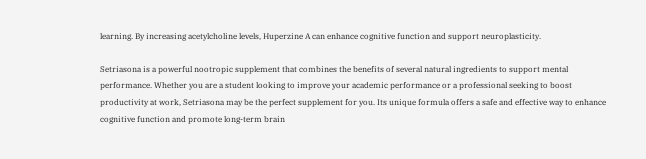learning. By increasing acetylcholine levels, Huperzine A can enhance cognitive function and support neuroplasticity.

Setriasona is a powerful nootropic supplement that combines the benefits of several natural ingredients to support mental performance. Whether you are a student looking to improve your academic performance or a professional seeking to boost productivity at work, Setriasona may be the perfect supplement for you. Its unique formula offers a safe and effective way to enhance cognitive function and promote long-term brain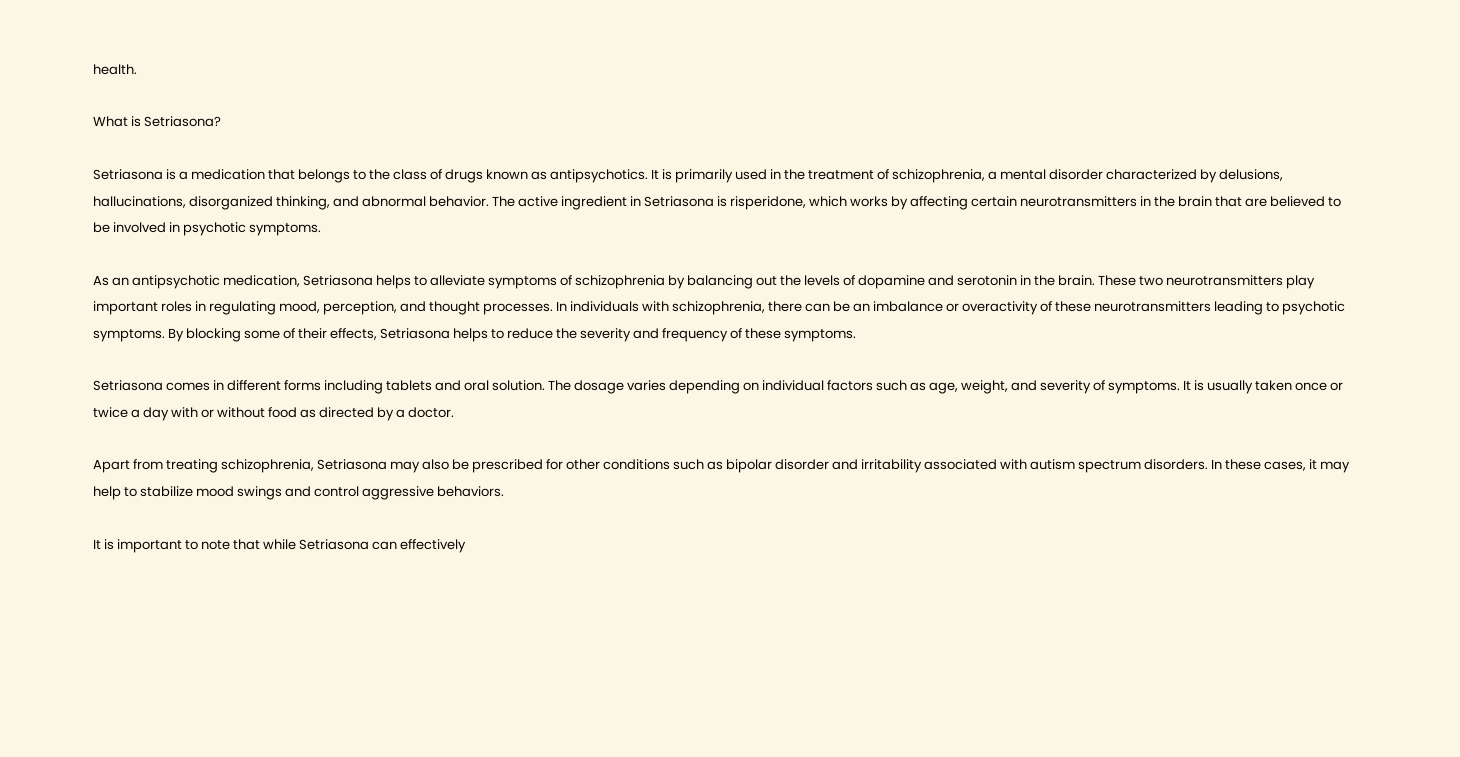health.

What is Setriasona?

Setriasona is a medication that belongs to the class of drugs known as antipsychotics. It is primarily used in the treatment of schizophrenia, a mental disorder characterized by delusions, hallucinations, disorganized thinking, and abnormal behavior. The active ingredient in Setriasona is risperidone, which works by affecting certain neurotransmitters in the brain that are believed to be involved in psychotic symptoms.

As an antipsychotic medication, Setriasona helps to alleviate symptoms of schizophrenia by balancing out the levels of dopamine and serotonin in the brain. These two neurotransmitters play important roles in regulating mood, perception, and thought processes. In individuals with schizophrenia, there can be an imbalance or overactivity of these neurotransmitters leading to psychotic symptoms. By blocking some of their effects, Setriasona helps to reduce the severity and frequency of these symptoms.

Setriasona comes in different forms including tablets and oral solution. The dosage varies depending on individual factors such as age, weight, and severity of symptoms. It is usually taken once or twice a day with or without food as directed by a doctor.

Apart from treating schizophrenia, Setriasona may also be prescribed for other conditions such as bipolar disorder and irritability associated with autism spectrum disorders. In these cases, it may help to stabilize mood swings and control aggressive behaviors.

It is important to note that while Setriasona can effectively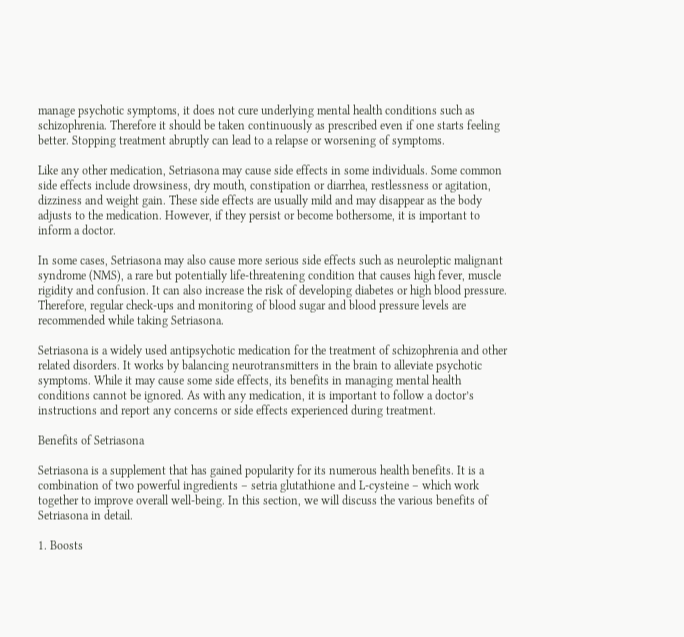manage psychotic symptoms, it does not cure underlying mental health conditions such as schizophrenia. Therefore it should be taken continuously as prescribed even if one starts feeling better. Stopping treatment abruptly can lead to a relapse or worsening of symptoms.

Like any other medication, Setriasona may cause side effects in some individuals. Some common side effects include drowsiness, dry mouth, constipation or diarrhea, restlessness or agitation, dizziness and weight gain. These side effects are usually mild and may disappear as the body adjusts to the medication. However, if they persist or become bothersome, it is important to inform a doctor.

In some cases, Setriasona may also cause more serious side effects such as neuroleptic malignant syndrome (NMS), a rare but potentially life-threatening condition that causes high fever, muscle rigidity and confusion. It can also increase the risk of developing diabetes or high blood pressure. Therefore, regular check-ups and monitoring of blood sugar and blood pressure levels are recommended while taking Setriasona.

Setriasona is a widely used antipsychotic medication for the treatment of schizophrenia and other related disorders. It works by balancing neurotransmitters in the brain to alleviate psychotic symptoms. While it may cause some side effects, its benefits in managing mental health conditions cannot be ignored. As with any medication, it is important to follow a doctor’s instructions and report any concerns or side effects experienced during treatment.

Benefits of Setriasona

Setriasona is a supplement that has gained popularity for its numerous health benefits. It is a combination of two powerful ingredients – setria glutathione and L-cysteine – which work together to improve overall well-being. In this section, we will discuss the various benefits of Setriasona in detail.

1. Boosts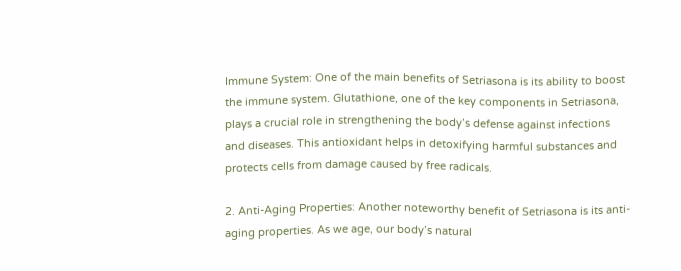Immune System: One of the main benefits of Setriasona is its ability to boost the immune system. Glutathione, one of the key components in Setriasona, plays a crucial role in strengthening the body’s defense against infections and diseases. This antioxidant helps in detoxifying harmful substances and protects cells from damage caused by free radicals.

2. Anti-Aging Properties: Another noteworthy benefit of Setriasona is its anti-aging properties. As we age, our body’s natural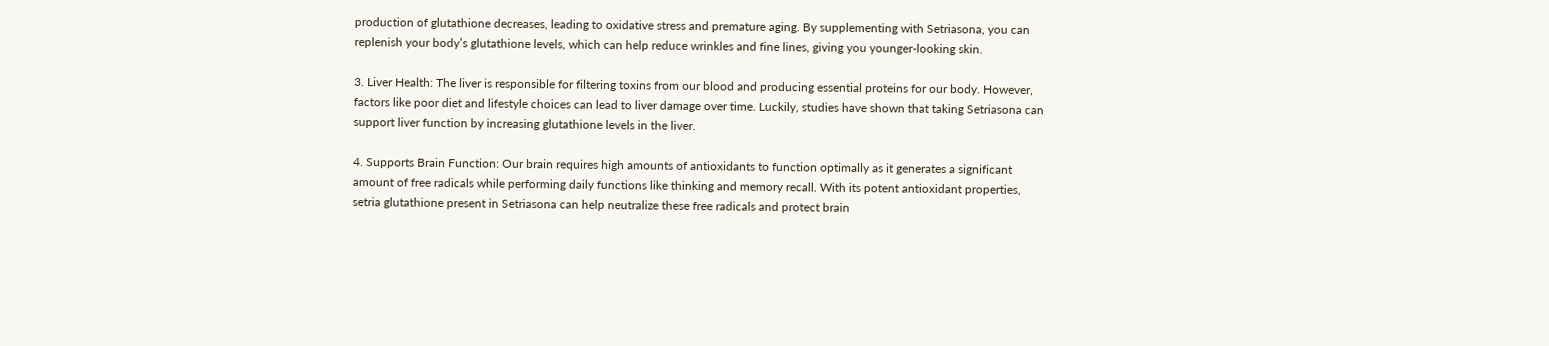production of glutathione decreases, leading to oxidative stress and premature aging. By supplementing with Setriasona, you can replenish your body’s glutathione levels, which can help reduce wrinkles and fine lines, giving you younger-looking skin.

3. Liver Health: The liver is responsible for filtering toxins from our blood and producing essential proteins for our body. However, factors like poor diet and lifestyle choices can lead to liver damage over time. Luckily, studies have shown that taking Setriasona can support liver function by increasing glutathione levels in the liver.

4. Supports Brain Function: Our brain requires high amounts of antioxidants to function optimally as it generates a significant amount of free radicals while performing daily functions like thinking and memory recall. With its potent antioxidant properties, setria glutathione present in Setriasona can help neutralize these free radicals and protect brain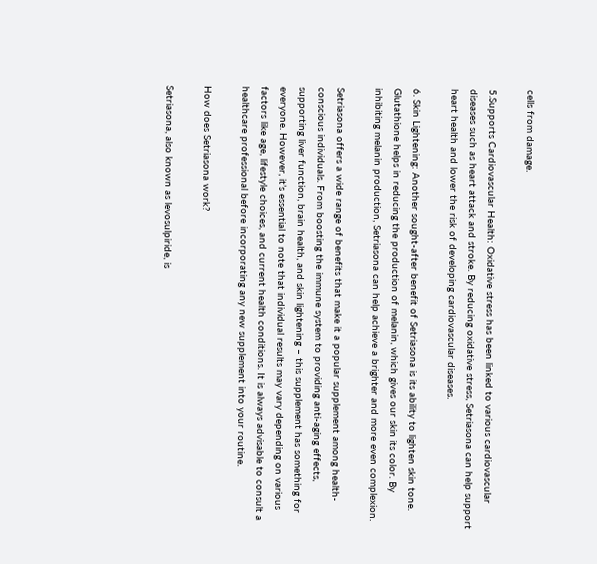cells from damage.

5.Supports Cardiovascular Health: Oxidative stress has been linked to various cardiovascular diseases such as heart attack and stroke. By reducing oxidative stress, Setriasona can help support heart health and lower the risk of developing cardiovascular diseases.

6. Skin Lightening: Another sought-after benefit of Setriasona is its ability to lighten skin tone. Glutathione helps in reducing the production of melanin, which gives our skin its color. By inhibiting melanin production, Setriasona can help achieve a brighter and more even complexion.

Setriasona offers a wide range of benefits that make it a popular supplement among health-conscious individuals. From boosting the immune system to providing anti-aging effects, supporting liver function, brain health, and skin lightening – this supplement has something for everyone. However, it’s essential to note that individual results may vary depending on various factors like age, lifestyle choices, and current health conditions. It is always advisable to consult a healthcare professional before incorporating any new supplement into your routine.

How does Setriasona work?

Setriasona, also known as levosulpiride, is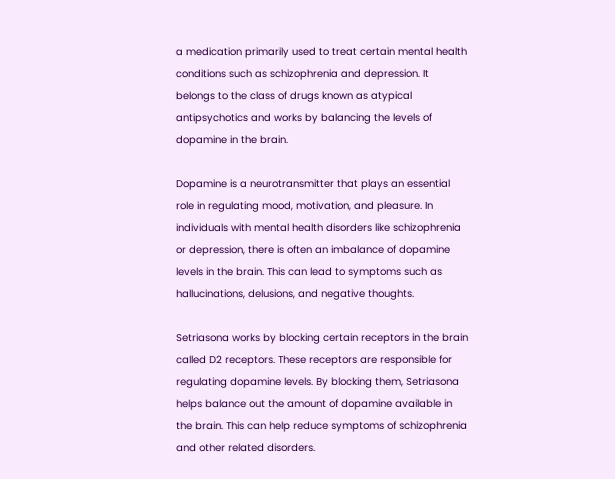a medication primarily used to treat certain mental health conditions such as schizophrenia and depression. It belongs to the class of drugs known as atypical antipsychotics and works by balancing the levels of dopamine in the brain.

Dopamine is a neurotransmitter that plays an essential role in regulating mood, motivation, and pleasure. In individuals with mental health disorders like schizophrenia or depression, there is often an imbalance of dopamine levels in the brain. This can lead to symptoms such as hallucinations, delusions, and negative thoughts.

Setriasona works by blocking certain receptors in the brain called D2 receptors. These receptors are responsible for regulating dopamine levels. By blocking them, Setriasona helps balance out the amount of dopamine available in the brain. This can help reduce symptoms of schizophrenia and other related disorders.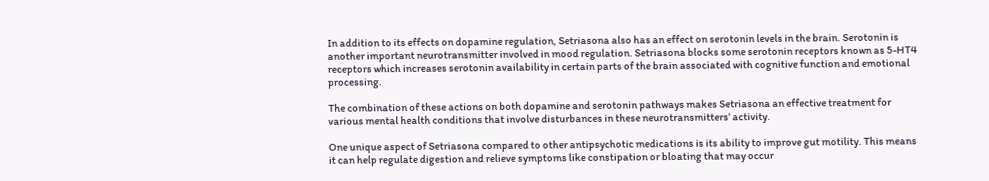In addition to its effects on dopamine regulation, Setriasona also has an effect on serotonin levels in the brain. Serotonin is another important neurotransmitter involved in mood regulation. Setriasona blocks some serotonin receptors known as 5-HT4 receptors which increases serotonin availability in certain parts of the brain associated with cognitive function and emotional processing.

The combination of these actions on both dopamine and serotonin pathways makes Setriasona an effective treatment for various mental health conditions that involve disturbances in these neurotransmitters’ activity.

One unique aspect of Setriasona compared to other antipsychotic medications is its ability to improve gut motility. This means it can help regulate digestion and relieve symptoms like constipation or bloating that may occur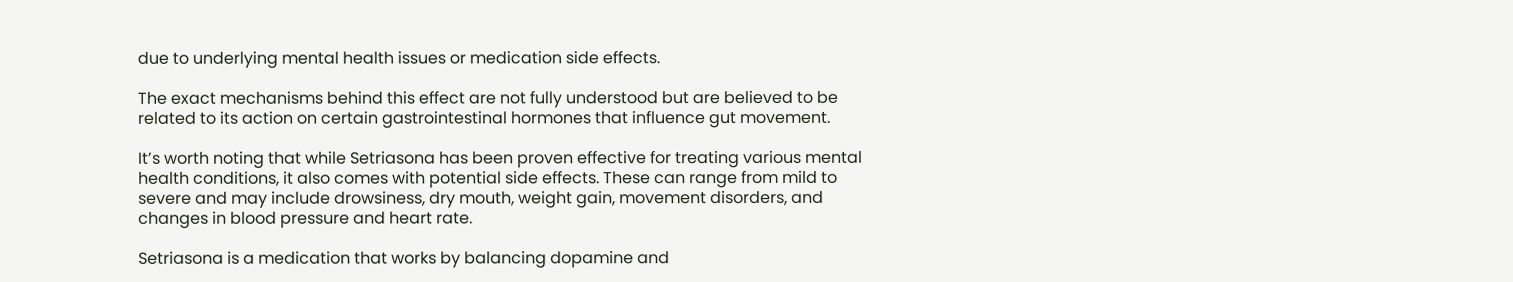due to underlying mental health issues or medication side effects.

The exact mechanisms behind this effect are not fully understood but are believed to be related to its action on certain gastrointestinal hormones that influence gut movement.

It’s worth noting that while Setriasona has been proven effective for treating various mental health conditions, it also comes with potential side effects. These can range from mild to severe and may include drowsiness, dry mouth, weight gain, movement disorders, and changes in blood pressure and heart rate.

Setriasona is a medication that works by balancing dopamine and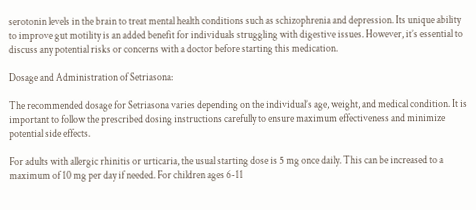serotonin levels in the brain to treat mental health conditions such as schizophrenia and depression. Its unique ability to improve gut motility is an added benefit for individuals struggling with digestive issues. However, it’s essential to discuss any potential risks or concerns with a doctor before starting this medication.

Dosage and Administration of Setriasona:

The recommended dosage for Setriasona varies depending on the individual’s age, weight, and medical condition. It is important to follow the prescribed dosing instructions carefully to ensure maximum effectiveness and minimize potential side effects.

For adults with allergic rhinitis or urticaria, the usual starting dose is 5 mg once daily. This can be increased to a maximum of 10 mg per day if needed. For children ages 6-11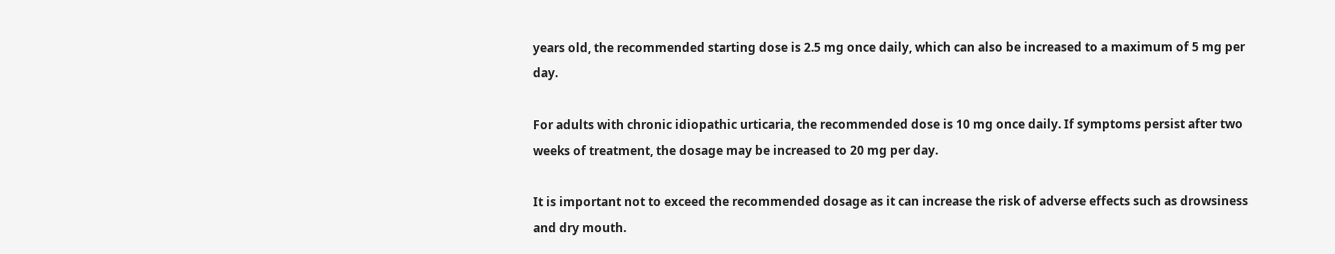years old, the recommended starting dose is 2.5 mg once daily, which can also be increased to a maximum of 5 mg per day.

For adults with chronic idiopathic urticaria, the recommended dose is 10 mg once daily. If symptoms persist after two weeks of treatment, the dosage may be increased to 20 mg per day.

It is important not to exceed the recommended dosage as it can increase the risk of adverse effects such as drowsiness and dry mouth.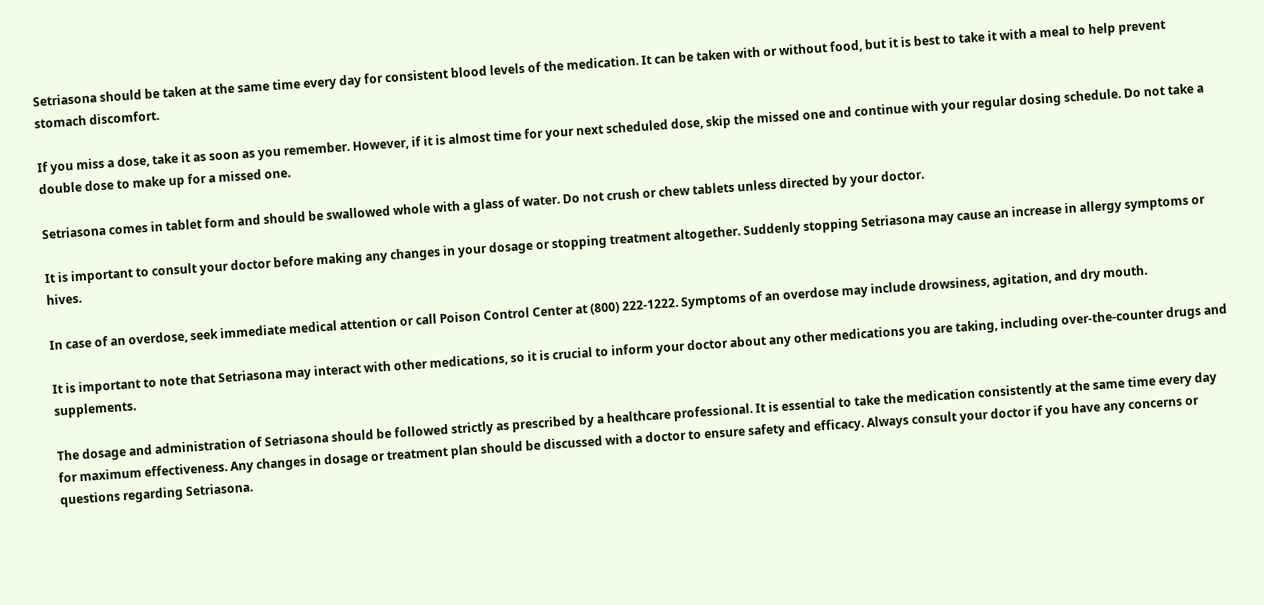Setriasona should be taken at the same time every day for consistent blood levels of the medication. It can be taken with or without food, but it is best to take it with a meal to help prevent stomach discomfort.

If you miss a dose, take it as soon as you remember. However, if it is almost time for your next scheduled dose, skip the missed one and continue with your regular dosing schedule. Do not take a double dose to make up for a missed one.

Setriasona comes in tablet form and should be swallowed whole with a glass of water. Do not crush or chew tablets unless directed by your doctor.

It is important to consult your doctor before making any changes in your dosage or stopping treatment altogether. Suddenly stopping Setriasona may cause an increase in allergy symptoms or hives.

In case of an overdose, seek immediate medical attention or call Poison Control Center at (800) 222-1222. Symptoms of an overdose may include drowsiness, agitation, and dry mouth.

It is important to note that Setriasona may interact with other medications, so it is crucial to inform your doctor about any other medications you are taking, including over-the-counter drugs and supplements.

The dosage and administration of Setriasona should be followed strictly as prescribed by a healthcare professional. It is essential to take the medication consistently at the same time every day for maximum effectiveness. Any changes in dosage or treatment plan should be discussed with a doctor to ensure safety and efficacy. Always consult your doctor if you have any concerns or questions regarding Setriasona.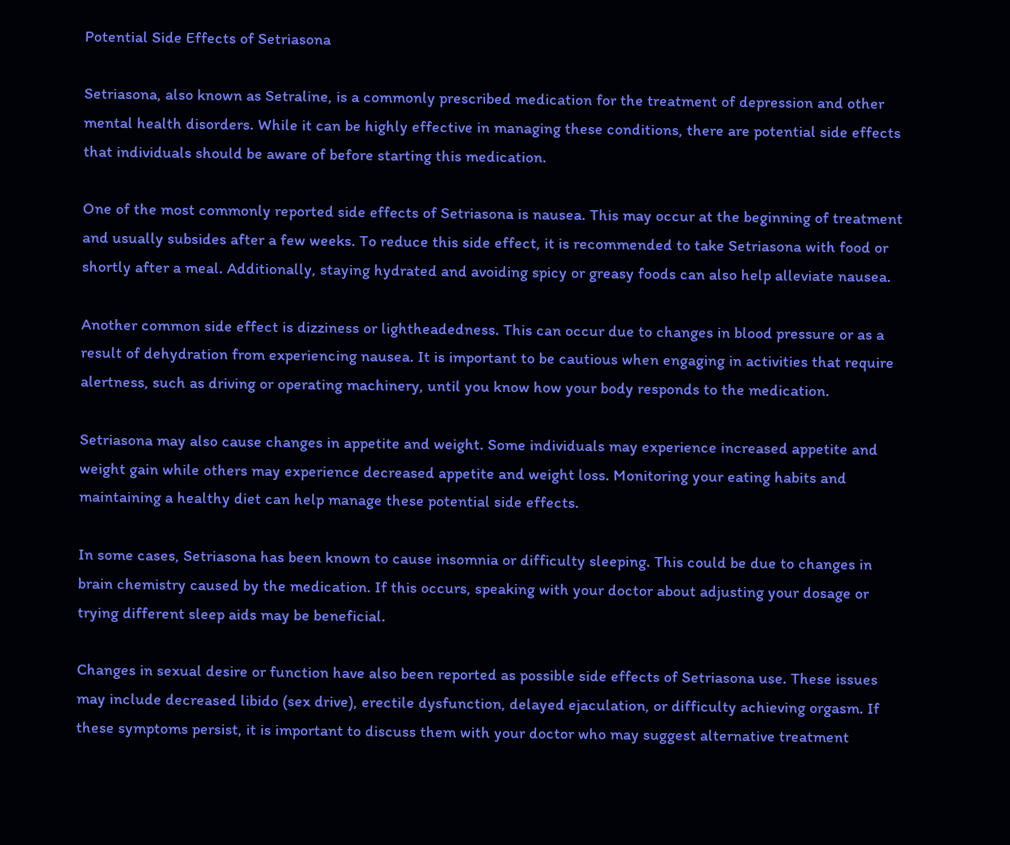Potential Side Effects of Setriasona

Setriasona, also known as Setraline, is a commonly prescribed medication for the treatment of depression and other mental health disorders. While it can be highly effective in managing these conditions, there are potential side effects that individuals should be aware of before starting this medication.

One of the most commonly reported side effects of Setriasona is nausea. This may occur at the beginning of treatment and usually subsides after a few weeks. To reduce this side effect, it is recommended to take Setriasona with food or shortly after a meal. Additionally, staying hydrated and avoiding spicy or greasy foods can also help alleviate nausea.

Another common side effect is dizziness or lightheadedness. This can occur due to changes in blood pressure or as a result of dehydration from experiencing nausea. It is important to be cautious when engaging in activities that require alertness, such as driving or operating machinery, until you know how your body responds to the medication.

Setriasona may also cause changes in appetite and weight. Some individuals may experience increased appetite and weight gain while others may experience decreased appetite and weight loss. Monitoring your eating habits and maintaining a healthy diet can help manage these potential side effects.

In some cases, Setriasona has been known to cause insomnia or difficulty sleeping. This could be due to changes in brain chemistry caused by the medication. If this occurs, speaking with your doctor about adjusting your dosage or trying different sleep aids may be beneficial.

Changes in sexual desire or function have also been reported as possible side effects of Setriasona use. These issues may include decreased libido (sex drive), erectile dysfunction, delayed ejaculation, or difficulty achieving orgasm. If these symptoms persist, it is important to discuss them with your doctor who may suggest alternative treatment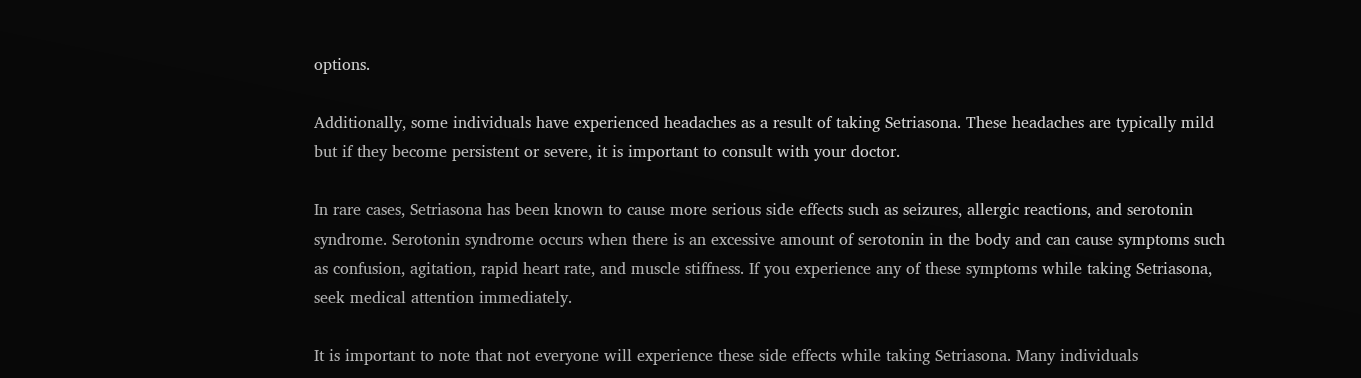options.

Additionally, some individuals have experienced headaches as a result of taking Setriasona. These headaches are typically mild but if they become persistent or severe, it is important to consult with your doctor.

In rare cases, Setriasona has been known to cause more serious side effects such as seizures, allergic reactions, and serotonin syndrome. Serotonin syndrome occurs when there is an excessive amount of serotonin in the body and can cause symptoms such as confusion, agitation, rapid heart rate, and muscle stiffness. If you experience any of these symptoms while taking Setriasona, seek medical attention immediately.

It is important to note that not everyone will experience these side effects while taking Setriasona. Many individuals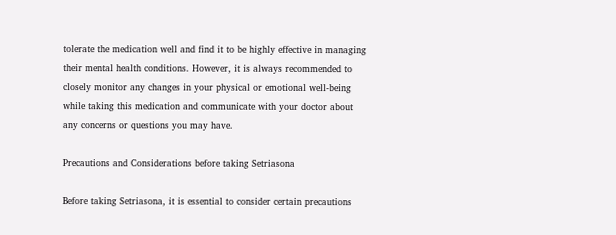tolerate the medication well and find it to be highly effective in managing their mental health conditions. However, it is always recommended to closely monitor any changes in your physical or emotional well-being while taking this medication and communicate with your doctor about any concerns or questions you may have.

Precautions and Considerations before taking Setriasona

Before taking Setriasona, it is essential to consider certain precautions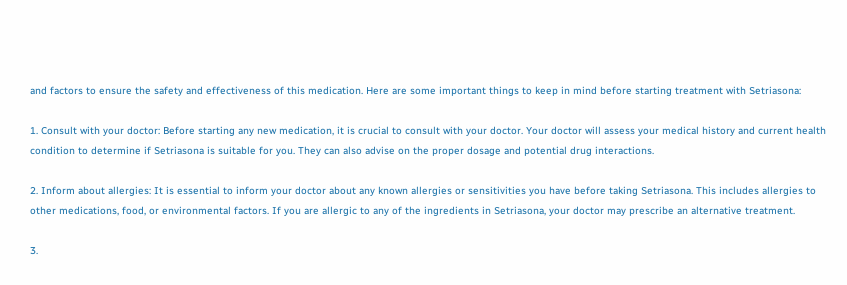and factors to ensure the safety and effectiveness of this medication. Here are some important things to keep in mind before starting treatment with Setriasona:

1. Consult with your doctor: Before starting any new medication, it is crucial to consult with your doctor. Your doctor will assess your medical history and current health condition to determine if Setriasona is suitable for you. They can also advise on the proper dosage and potential drug interactions.

2. Inform about allergies: It is essential to inform your doctor about any known allergies or sensitivities you have before taking Setriasona. This includes allergies to other medications, food, or environmental factors. If you are allergic to any of the ingredients in Setriasona, your doctor may prescribe an alternative treatment.

3.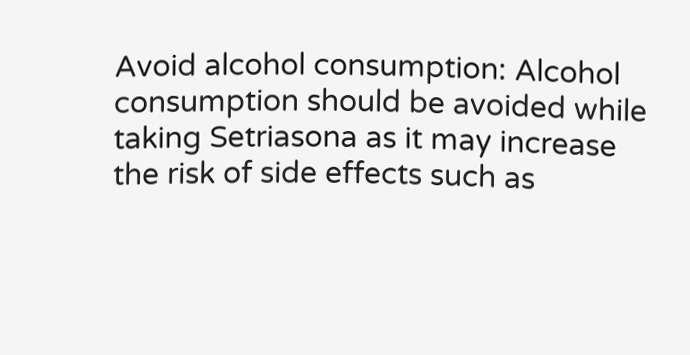Avoid alcohol consumption: Alcohol consumption should be avoided while taking Setriasona as it may increase the risk of side effects such as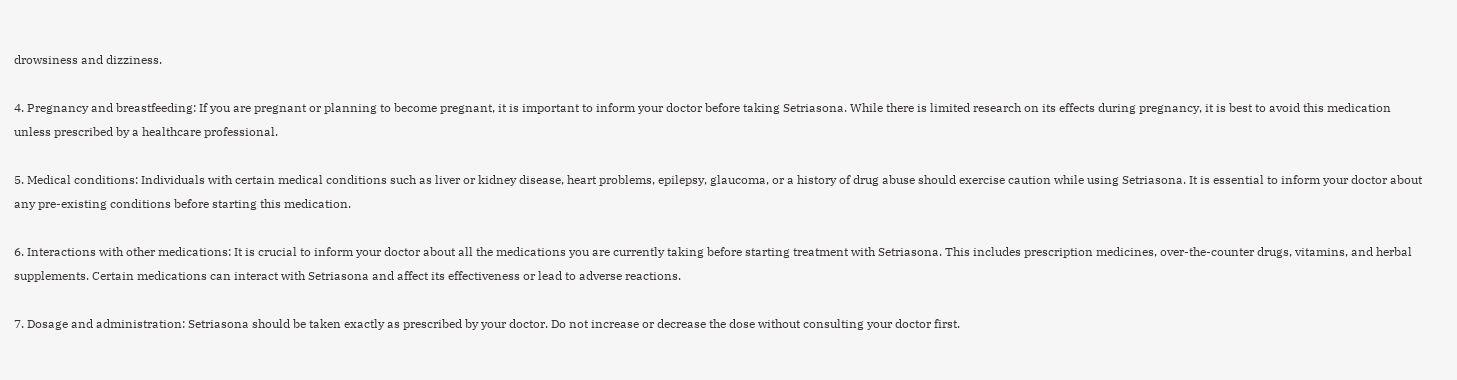drowsiness and dizziness.

4. Pregnancy and breastfeeding: If you are pregnant or planning to become pregnant, it is important to inform your doctor before taking Setriasona. While there is limited research on its effects during pregnancy, it is best to avoid this medication unless prescribed by a healthcare professional.

5. Medical conditions: Individuals with certain medical conditions such as liver or kidney disease, heart problems, epilepsy, glaucoma, or a history of drug abuse should exercise caution while using Setriasona. It is essential to inform your doctor about any pre-existing conditions before starting this medication.

6. Interactions with other medications: It is crucial to inform your doctor about all the medications you are currently taking before starting treatment with Setriasona. This includes prescription medicines, over-the-counter drugs, vitamins, and herbal supplements. Certain medications can interact with Setriasona and affect its effectiveness or lead to adverse reactions.

7. Dosage and administration: Setriasona should be taken exactly as prescribed by your doctor. Do not increase or decrease the dose without consulting your doctor first.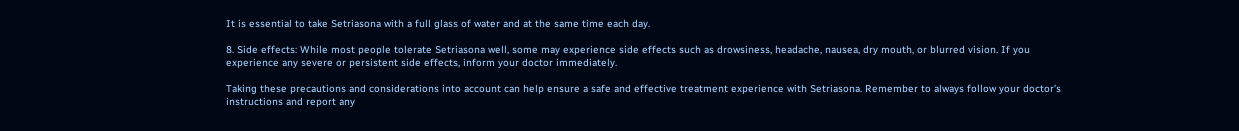It is essential to take Setriasona with a full glass of water and at the same time each day.

8. Side effects: While most people tolerate Setriasona well, some may experience side effects such as drowsiness, headache, nausea, dry mouth, or blurred vision. If you experience any severe or persistent side effects, inform your doctor immediately.

Taking these precautions and considerations into account can help ensure a safe and effective treatment experience with Setriasona. Remember to always follow your doctor’s instructions and report any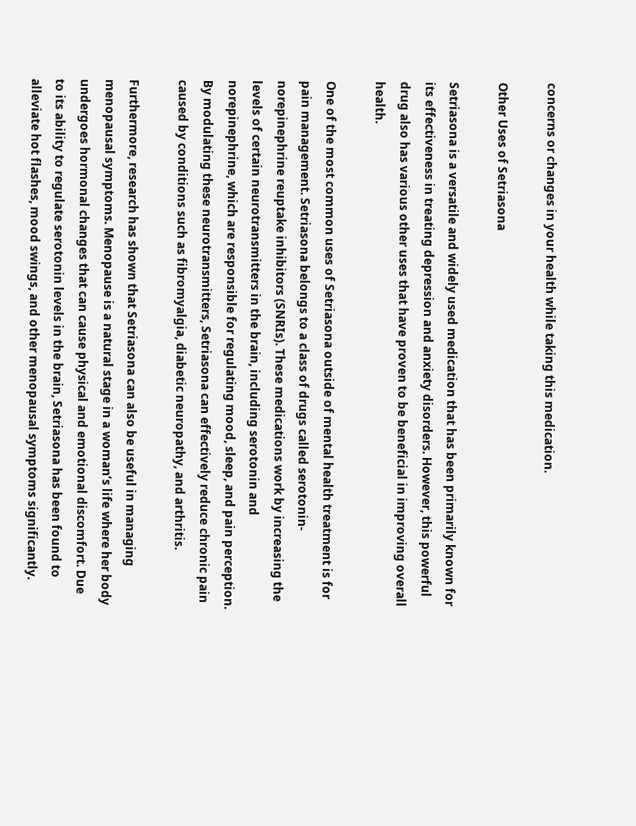concerns or changes in your health while taking this medication.

Other Uses of Setriasona

Setriasona is a versatile and widely used medication that has been primarily known for its effectiveness in treating depression and anxiety disorders. However, this powerful drug also has various other uses that have proven to be beneficial in improving overall health.

One of the most common uses of Setriasona outside of mental health treatment is for pain management. Setriasona belongs to a class of drugs called serotonin-norepinephrine reuptake inhibitors (SNRIs). These medications work by increasing the levels of certain neurotransmitters in the brain, including serotonin and norepinephrine, which are responsible for regulating mood, sleep, and pain perception. By modulating these neurotransmitters, Setriasona can effectively reduce chronic pain caused by conditions such as fibromyalgia, diabetic neuropathy, and arthritis.

Furthermore, research has shown that Setriasona can also be useful in managing menopausal symptoms. Menopause is a natural stage in a woman’s life where her body undergoes hormonal changes that can cause physical and emotional discomfort. Due to its ability to regulate serotonin levels in the brain, Setriasona has been found to alleviate hot flashes, mood swings, and other menopausal symptoms significantly.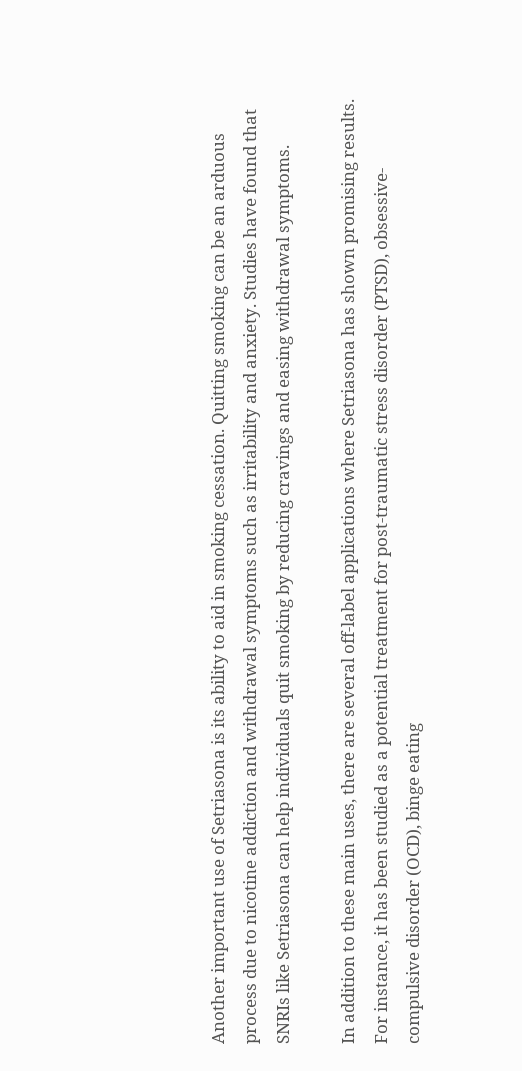Another important use of Setriasona is its ability to aid in smoking cessation. Quitting smoking can be an arduous process due to nicotine addiction and withdrawal symptoms such as irritability and anxiety. Studies have found that SNRIs like Setriasona can help individuals quit smoking by reducing cravings and easing withdrawal symptoms.

In addition to these main uses, there are several off-label applications where Setriasona has shown promising results. For instance, it has been studied as a potential treatment for post-traumatic stress disorder (PTSD), obsessive-compulsive disorder (OCD), binge eating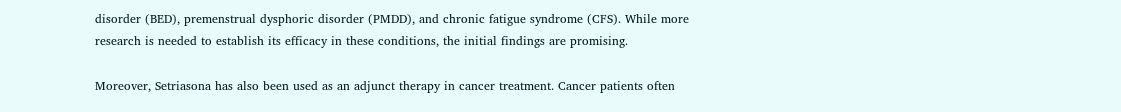disorder (BED), premenstrual dysphoric disorder (PMDD), and chronic fatigue syndrome (CFS). While more research is needed to establish its efficacy in these conditions, the initial findings are promising.

Moreover, Setriasona has also been used as an adjunct therapy in cancer treatment. Cancer patients often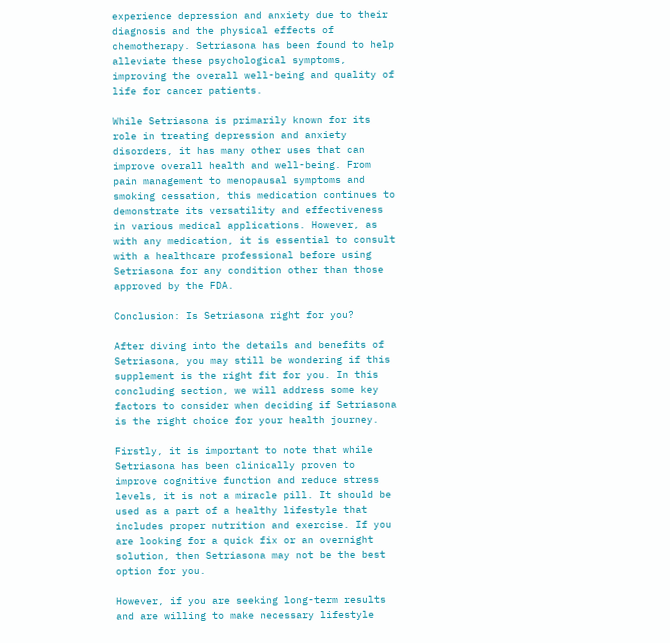experience depression and anxiety due to their diagnosis and the physical effects of chemotherapy. Setriasona has been found to help alleviate these psychological symptoms, improving the overall well-being and quality of life for cancer patients.

While Setriasona is primarily known for its role in treating depression and anxiety disorders, it has many other uses that can improve overall health and well-being. From pain management to menopausal symptoms and smoking cessation, this medication continues to demonstrate its versatility and effectiveness in various medical applications. However, as with any medication, it is essential to consult with a healthcare professional before using Setriasona for any condition other than those approved by the FDA.

Conclusion: Is Setriasona right for you?

After diving into the details and benefits of Setriasona, you may still be wondering if this supplement is the right fit for you. In this concluding section, we will address some key factors to consider when deciding if Setriasona is the right choice for your health journey.

Firstly, it is important to note that while Setriasona has been clinically proven to improve cognitive function and reduce stress levels, it is not a miracle pill. It should be used as a part of a healthy lifestyle that includes proper nutrition and exercise. If you are looking for a quick fix or an overnight solution, then Setriasona may not be the best option for you.

However, if you are seeking long-term results and are willing to make necessary lifestyle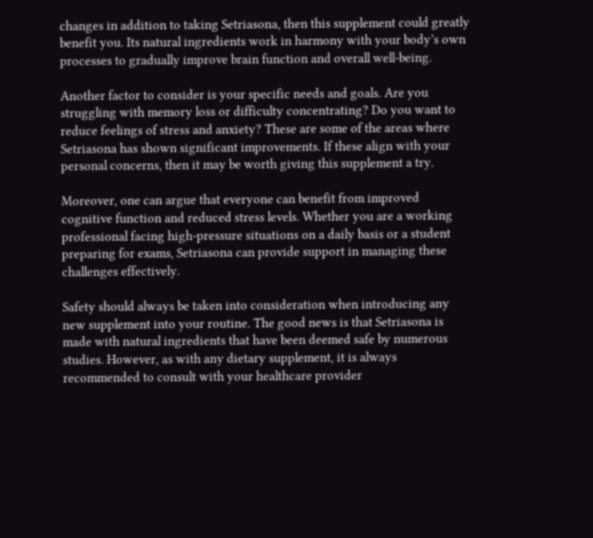changes in addition to taking Setriasona, then this supplement could greatly benefit you. Its natural ingredients work in harmony with your body’s own processes to gradually improve brain function and overall well-being.

Another factor to consider is your specific needs and goals. Are you struggling with memory loss or difficulty concentrating? Do you want to reduce feelings of stress and anxiety? These are some of the areas where Setriasona has shown significant improvements. If these align with your personal concerns, then it may be worth giving this supplement a try.

Moreover, one can argue that everyone can benefit from improved cognitive function and reduced stress levels. Whether you are a working professional facing high-pressure situations on a daily basis or a student preparing for exams, Setriasona can provide support in managing these challenges effectively.

Safety should always be taken into consideration when introducing any new supplement into your routine. The good news is that Setriasona is made with natural ingredients that have been deemed safe by numerous studies. However, as with any dietary supplement, it is always recommended to consult with your healthcare provider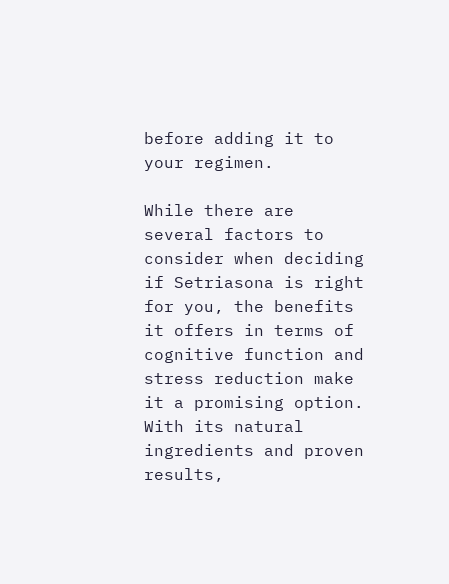before adding it to your regimen.

While there are several factors to consider when deciding if Setriasona is right for you, the benefits it offers in terms of cognitive function and stress reduction make it a promising option. With its natural ingredients and proven results,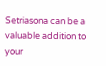Setriasona can be a valuable addition to your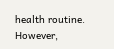health routine. However,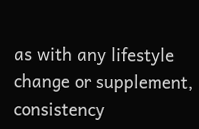as with any lifestyle change or supplement, consistency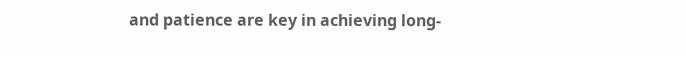and patience are key in achieving long-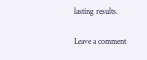lasting results.

Leave a comment